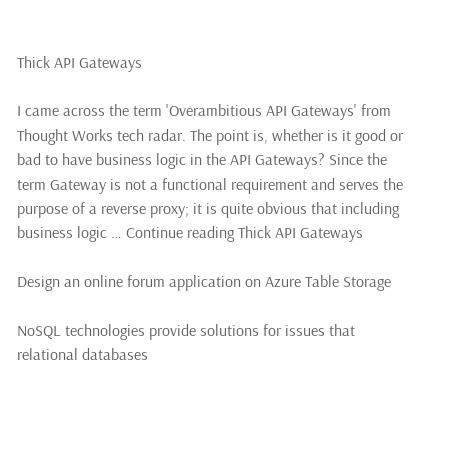Thick API Gateways

I came across the term 'Overambitious API Gateways' from Thought Works tech radar. The point is, whether is it good or bad to have business logic in the API Gateways? Since the term Gateway is not a functional requirement and serves the purpose of a reverse proxy; it is quite obvious that including business logic … Continue reading Thick API Gateways

Design an online forum application on Azure Table Storage

NoSQL technologies provide solutions for issues that relational databases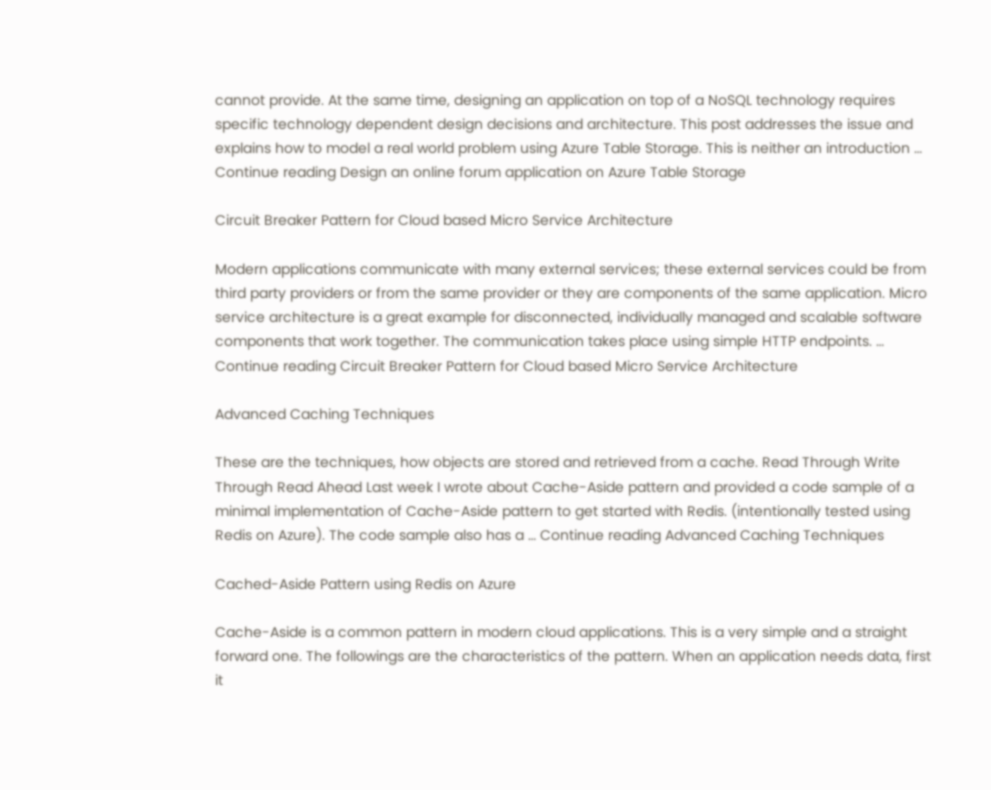cannot provide. At the same time, designing an application on top of a NoSQL technology requires specific technology dependent design decisions and architecture. This post addresses the issue and explains how to model a real world problem using Azure Table Storage. This is neither an introduction … Continue reading Design an online forum application on Azure Table Storage

Circuit Breaker Pattern for Cloud based Micro Service Architecture

Modern applications communicate with many external services; these external services could be from third party providers or from the same provider or they are components of the same application. Micro service architecture is a great example for disconnected, individually managed and scalable software components that work together. The communication takes place using simple HTTP endpoints. … Continue reading Circuit Breaker Pattern for Cloud based Micro Service Architecture

Advanced Caching Techniques

These are the techniques, how objects are stored and retrieved from a cache. Read Through Write Through Read Ahead Last week I wrote about Cache-Aside pattern and provided a code sample of a minimal implementation of Cache-Aside pattern to get started with Redis. (intentionally tested using Redis on Azure). The code sample also has a … Continue reading Advanced Caching Techniques

Cached-Aside Pattern using Redis on Azure

Cache-Aside is a common pattern in modern cloud applications. This is a very simple and a straight forward one. The followings are the characteristics of the pattern. When an application needs data, first it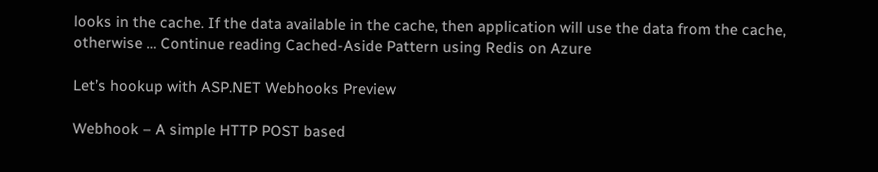looks in the cache. If the data available in the cache, then application will use the data from the cache, otherwise … Continue reading Cached-Aside Pattern using Redis on Azure

Let’s hookup with ASP.NET Webhooks Preview

Webhook – A simple HTTP POST based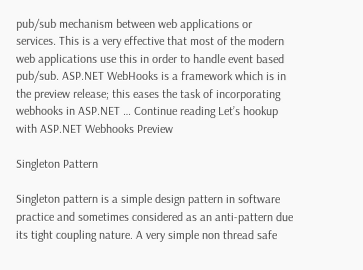pub/sub mechanism between web applications or services. This is a very effective that most of the modern web applications use this in order to handle event based pub/sub. ASP.NET WebHooks is a framework which is in the preview release; this eases the task of incorporating webhooks in ASP.NET … Continue reading Let’s hookup with ASP.NET Webhooks Preview

Singleton Pattern

Singleton pattern is a simple design pattern in software practice and sometimes considered as an anti-pattern due its tight coupling nature. A very simple non thread safe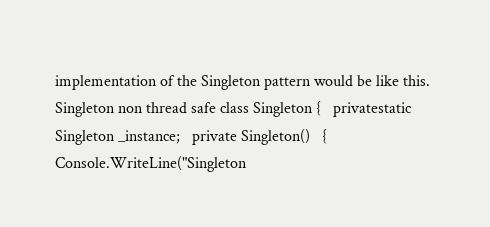implementation of the Singleton pattern would be like this. Singleton non thread safe class Singleton {   privatestatic Singleton _instance;   private Singleton()   {     Console.WriteLine("Singleton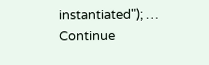instantiated"); … Continue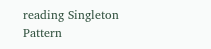reading Singleton Pattern